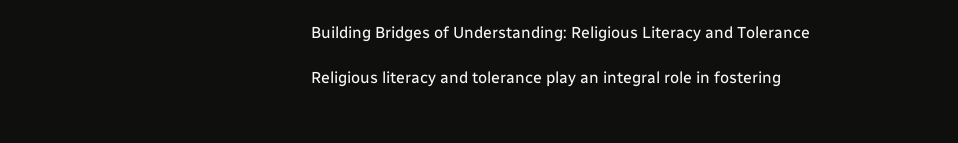Building Bridges of Understanding: Religious Literacy and Tolerance

Religious literacy and tolerance play an integral role in fostering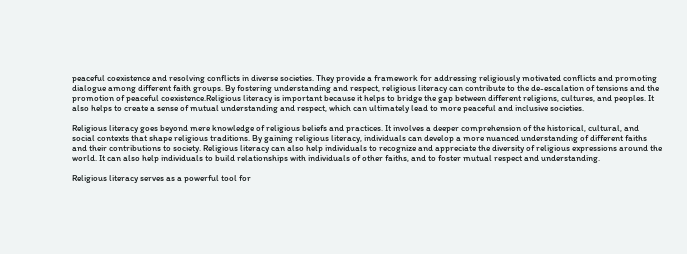peaceful coexistence and resolving conflicts in diverse societies. They provide a framework for addressing religiously motivated conflicts and promoting dialogue among different faith groups. By fostering understanding and respect, religious literacy can contribute to the de-escalation of tensions and the promotion of peaceful coexistence.Religious literacy is important because it helps to bridge the gap between different religions, cultures, and peoples. It also helps to create a sense of mutual understanding and respect, which can ultimately lead to more peaceful and inclusive societies.

Religious literacy goes beyond mere knowledge of religious beliefs and practices. It involves a deeper comprehension of the historical, cultural, and social contexts that shape religious traditions. By gaining religious literacy, individuals can develop a more nuanced understanding of different faiths and their contributions to society. Religious literacy can also help individuals to recognize and appreciate the diversity of religious expressions around the world. It can also help individuals to build relationships with individuals of other faiths, and to foster mutual respect and understanding.

Religious literacy serves as a powerful tool for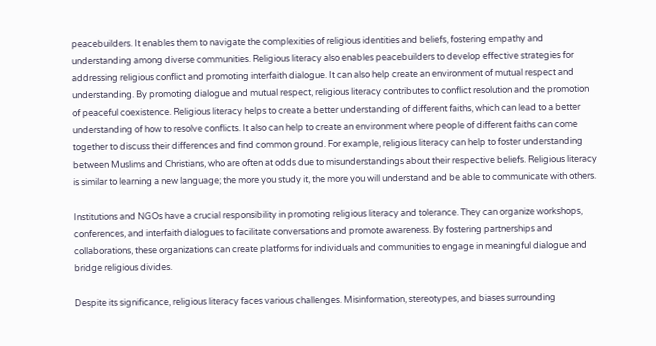peacebuilders. It enables them to navigate the complexities of religious identities and beliefs, fostering empathy and understanding among diverse communities. Religious literacy also enables peacebuilders to develop effective strategies for addressing religious conflict and promoting interfaith dialogue. It can also help create an environment of mutual respect and understanding. By promoting dialogue and mutual respect, religious literacy contributes to conflict resolution and the promotion of peaceful coexistence. Religious literacy helps to create a better understanding of different faiths, which can lead to a better understanding of how to resolve conflicts. It also can help to create an environment where people of different faiths can come together to discuss their differences and find common ground. For example, religious literacy can help to foster understanding between Muslims and Christians, who are often at odds due to misunderstandings about their respective beliefs. Religious literacy is similar to learning a new language; the more you study it, the more you will understand and be able to communicate with others.

Institutions and NGOs have a crucial responsibility in promoting religious literacy and tolerance. They can organize workshops, conferences, and interfaith dialogues to facilitate conversations and promote awareness. By fostering partnerships and collaborations, these organizations can create platforms for individuals and communities to engage in meaningful dialogue and bridge religious divides.

Despite its significance, religious literacy faces various challenges. Misinformation, stereotypes, and biases surrounding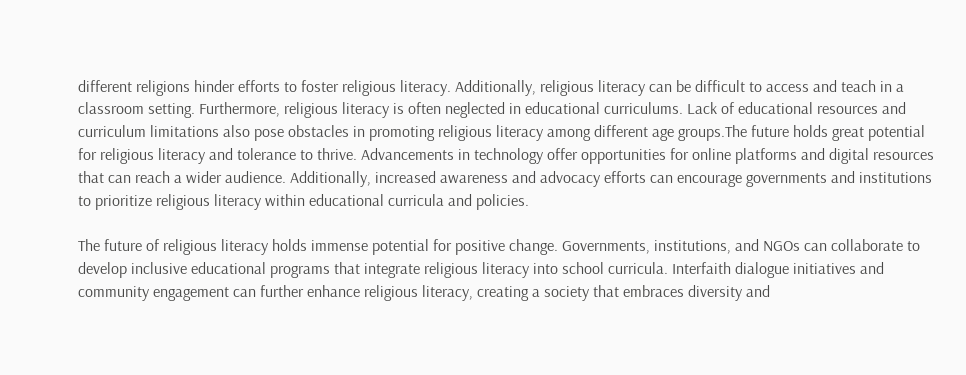different religions hinder efforts to foster religious literacy. Additionally, religious literacy can be difficult to access and teach in a classroom setting. Furthermore, religious literacy is often neglected in educational curriculums. Lack of educational resources and curriculum limitations also pose obstacles in promoting religious literacy among different age groups.The future holds great potential for religious literacy and tolerance to thrive. Advancements in technology offer opportunities for online platforms and digital resources that can reach a wider audience. Additionally, increased awareness and advocacy efforts can encourage governments and institutions to prioritize religious literacy within educational curricula and policies.

The future of religious literacy holds immense potential for positive change. Governments, institutions, and NGOs can collaborate to develop inclusive educational programs that integrate religious literacy into school curricula. Interfaith dialogue initiatives and community engagement can further enhance religious literacy, creating a society that embraces diversity and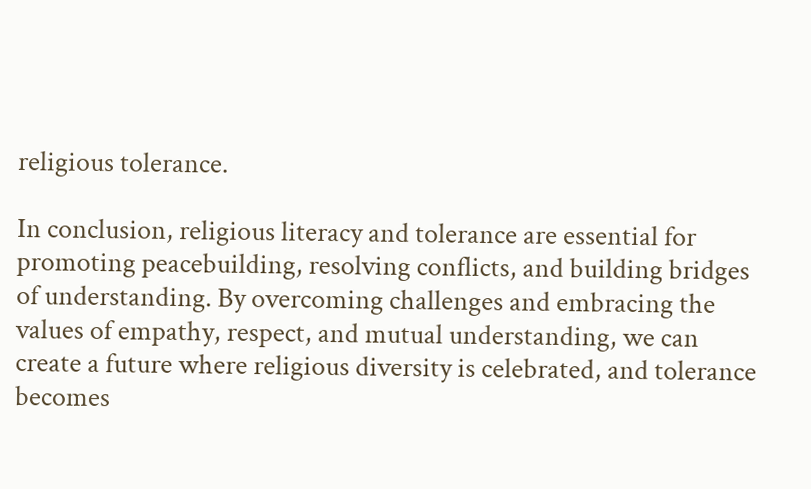religious tolerance.

In conclusion, religious literacy and tolerance are essential for promoting peacebuilding, resolving conflicts, and building bridges of understanding. By overcoming challenges and embracing the values of empathy, respect, and mutual understanding, we can create a future where religious diversity is celebrated, and tolerance becomes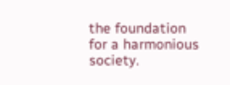the foundation for a harmonious society.